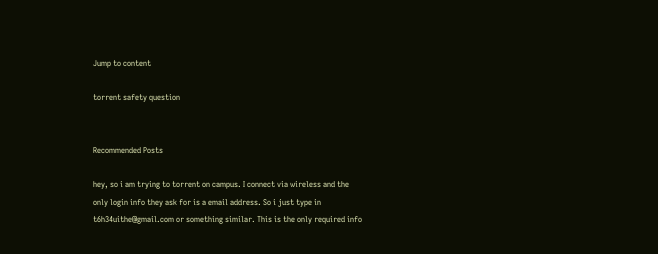Jump to content

torrent safety question


Recommended Posts

hey, so i am trying to torrent on campus. I connect via wireless and the only login info they ask for is a email address. So i just type in t6h34uithe@gmail.com or something similar. This is the only required info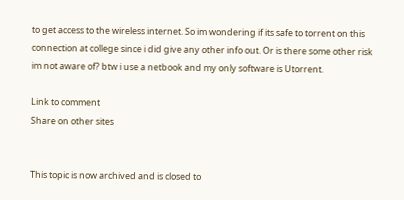to get access to the wireless internet. So im wondering if its safe to torrent on this connection at college since i did give any other info out. Or is there some other risk im not aware of? btw i use a netbook and my only software is Utorrent.

Link to comment
Share on other sites


This topic is now archived and is closed to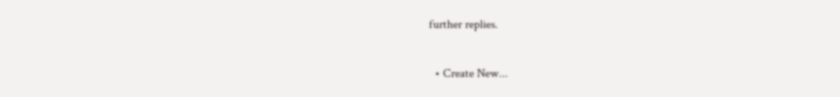further replies.

  • Create New...